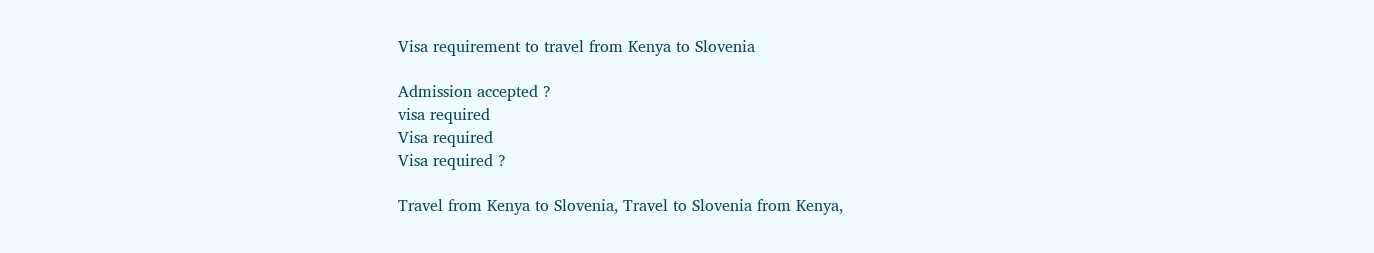Visa requirement to travel from Kenya to Slovenia

Admission accepted ?
visa required
Visa required
Visa required ?

Travel from Kenya to Slovenia, Travel to Slovenia from Kenya,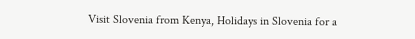Visit Slovenia from Kenya, Holidays in Slovenia for a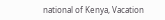national of Kenya, Vacation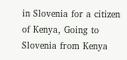in Slovenia for a citizen of Kenya, Going to Slovenia from Kenya